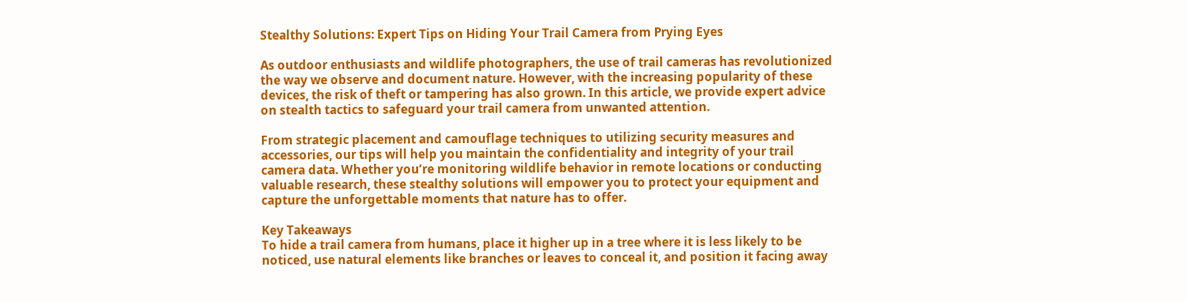Stealthy Solutions: Expert Tips on Hiding Your Trail Camera from Prying Eyes

As outdoor enthusiasts and wildlife photographers, the use of trail cameras has revolutionized the way we observe and document nature. However, with the increasing popularity of these devices, the risk of theft or tampering has also grown. In this article, we provide expert advice on stealth tactics to safeguard your trail camera from unwanted attention.

From strategic placement and camouflage techniques to utilizing security measures and accessories, our tips will help you maintain the confidentiality and integrity of your trail camera data. Whether you’re monitoring wildlife behavior in remote locations or conducting valuable research, these stealthy solutions will empower you to protect your equipment and capture the unforgettable moments that nature has to offer.

Key Takeaways
To hide a trail camera from humans, place it higher up in a tree where it is less likely to be noticed, use natural elements like branches or leaves to conceal it, and position it facing away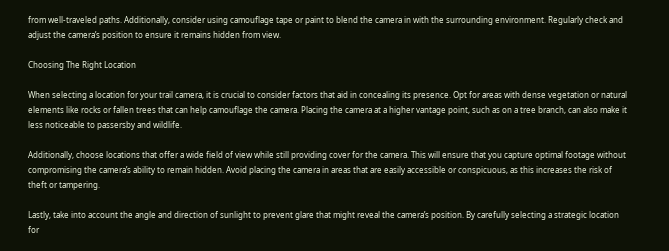from well-traveled paths. Additionally, consider using camouflage tape or paint to blend the camera in with the surrounding environment. Regularly check and adjust the camera’s position to ensure it remains hidden from view.

Choosing The Right Location

When selecting a location for your trail camera, it is crucial to consider factors that aid in concealing its presence. Opt for areas with dense vegetation or natural elements like rocks or fallen trees that can help camouflage the camera. Placing the camera at a higher vantage point, such as on a tree branch, can also make it less noticeable to passersby and wildlife.

Additionally, choose locations that offer a wide field of view while still providing cover for the camera. This will ensure that you capture optimal footage without compromising the camera’s ability to remain hidden. Avoid placing the camera in areas that are easily accessible or conspicuous, as this increases the risk of theft or tampering.

Lastly, take into account the angle and direction of sunlight to prevent glare that might reveal the camera’s position. By carefully selecting a strategic location for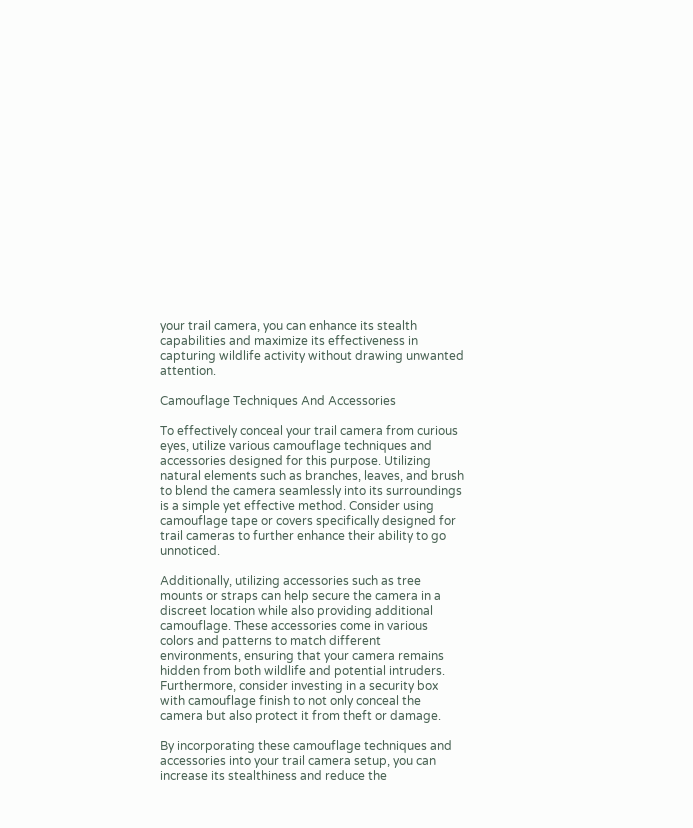your trail camera, you can enhance its stealth capabilities and maximize its effectiveness in capturing wildlife activity without drawing unwanted attention.

Camouflage Techniques And Accessories

To effectively conceal your trail camera from curious eyes, utilize various camouflage techniques and accessories designed for this purpose. Utilizing natural elements such as branches, leaves, and brush to blend the camera seamlessly into its surroundings is a simple yet effective method. Consider using camouflage tape or covers specifically designed for trail cameras to further enhance their ability to go unnoticed.

Additionally, utilizing accessories such as tree mounts or straps can help secure the camera in a discreet location while also providing additional camouflage. These accessories come in various colors and patterns to match different environments, ensuring that your camera remains hidden from both wildlife and potential intruders. Furthermore, consider investing in a security box with camouflage finish to not only conceal the camera but also protect it from theft or damage.

By incorporating these camouflage techniques and accessories into your trail camera setup, you can increase its stealthiness and reduce the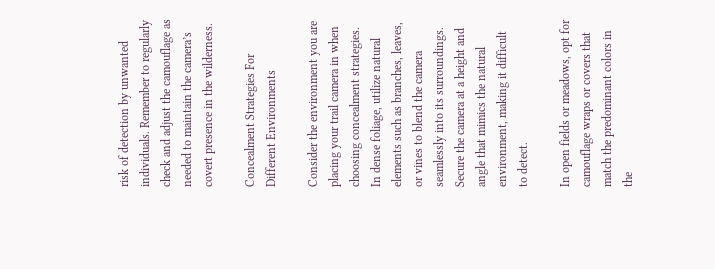risk of detection by unwanted individuals. Remember to regularly check and adjust the camouflage as needed to maintain the camera’s covert presence in the wilderness.

Concealment Strategies For Different Environments

Consider the environment you are placing your trail camera in when choosing concealment strategies. In dense foliage, utilize natural elements such as branches, leaves, or vines to blend the camera seamlessly into its surroundings. Secure the camera at a height and angle that mimics the natural environment, making it difficult to detect.

In open fields or meadows, opt for camouflage wraps or covers that match the predominant colors in the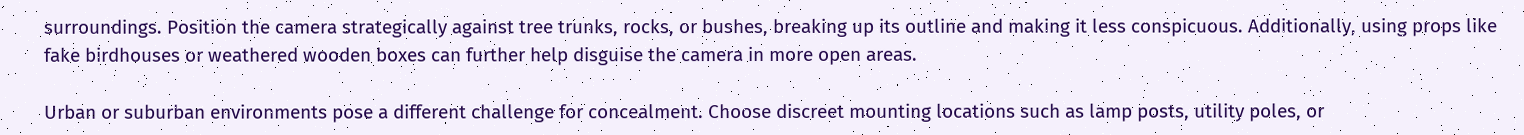surroundings. Position the camera strategically against tree trunks, rocks, or bushes, breaking up its outline and making it less conspicuous. Additionally, using props like fake birdhouses or weathered wooden boxes can further help disguise the camera in more open areas.

Urban or suburban environments pose a different challenge for concealment. Choose discreet mounting locations such as lamp posts, utility poles, or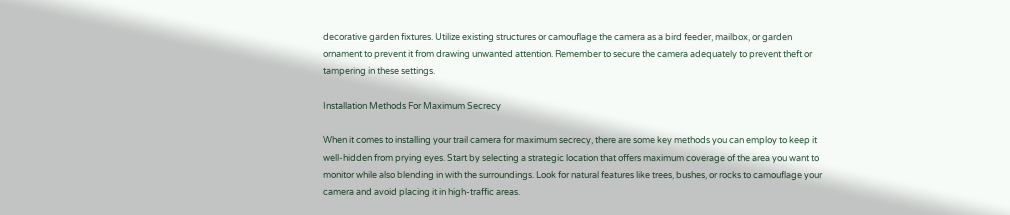decorative garden fixtures. Utilize existing structures or camouflage the camera as a bird feeder, mailbox, or garden ornament to prevent it from drawing unwanted attention. Remember to secure the camera adequately to prevent theft or tampering in these settings.

Installation Methods For Maximum Secrecy

When it comes to installing your trail camera for maximum secrecy, there are some key methods you can employ to keep it well-hidden from prying eyes. Start by selecting a strategic location that offers maximum coverage of the area you want to monitor while also blending in with the surroundings. Look for natural features like trees, bushes, or rocks to camouflage your camera and avoid placing it in high-traffic areas.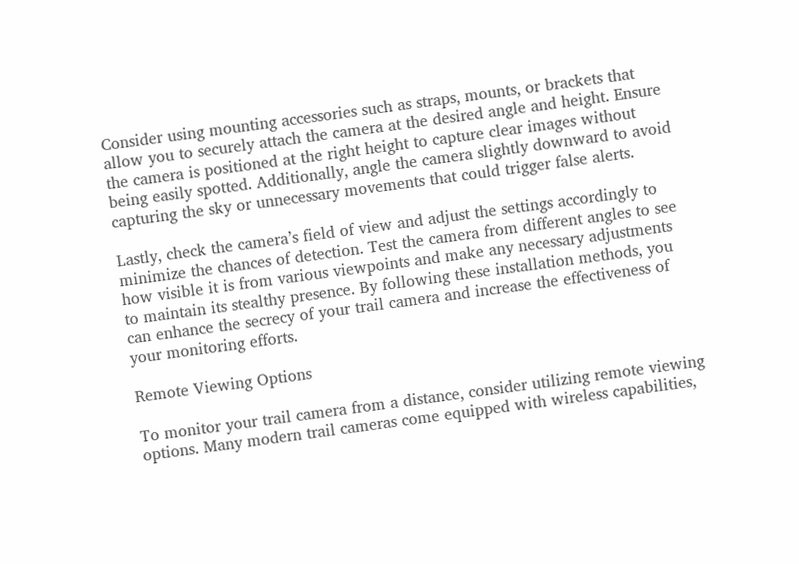Consider using mounting accessories such as straps, mounts, or brackets that allow you to securely attach the camera at the desired angle and height. Ensure the camera is positioned at the right height to capture clear images without being easily spotted. Additionally, angle the camera slightly downward to avoid capturing the sky or unnecessary movements that could trigger false alerts.

Lastly, check the camera’s field of view and adjust the settings accordingly to minimize the chances of detection. Test the camera from different angles to see how visible it is from various viewpoints and make any necessary adjustments to maintain its stealthy presence. By following these installation methods, you can enhance the secrecy of your trail camera and increase the effectiveness of your monitoring efforts.

Remote Viewing Options

To monitor your trail camera from a distance, consider utilizing remote viewing options. Many modern trail cameras come equipped with wireless capabilities,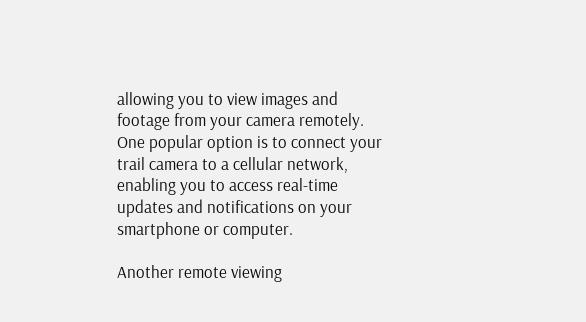allowing you to view images and footage from your camera remotely. One popular option is to connect your trail camera to a cellular network, enabling you to access real-time updates and notifications on your smartphone or computer.

Another remote viewing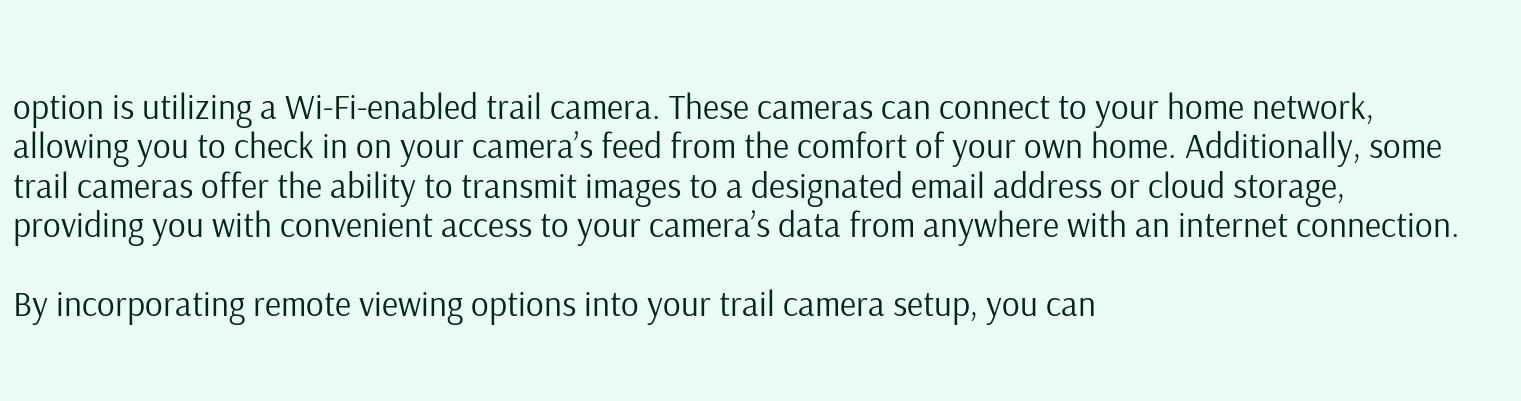option is utilizing a Wi-Fi-enabled trail camera. These cameras can connect to your home network, allowing you to check in on your camera’s feed from the comfort of your own home. Additionally, some trail cameras offer the ability to transmit images to a designated email address or cloud storage, providing you with convenient access to your camera’s data from anywhere with an internet connection.

By incorporating remote viewing options into your trail camera setup, you can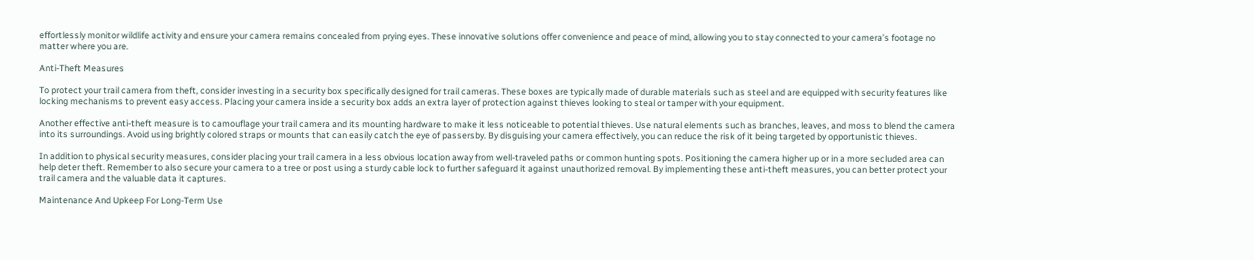effortlessly monitor wildlife activity and ensure your camera remains concealed from prying eyes. These innovative solutions offer convenience and peace of mind, allowing you to stay connected to your camera’s footage no matter where you are.

Anti-Theft Measures

To protect your trail camera from theft, consider investing in a security box specifically designed for trail cameras. These boxes are typically made of durable materials such as steel and are equipped with security features like locking mechanisms to prevent easy access. Placing your camera inside a security box adds an extra layer of protection against thieves looking to steal or tamper with your equipment.

Another effective anti-theft measure is to camouflage your trail camera and its mounting hardware to make it less noticeable to potential thieves. Use natural elements such as branches, leaves, and moss to blend the camera into its surroundings. Avoid using brightly colored straps or mounts that can easily catch the eye of passersby. By disguising your camera effectively, you can reduce the risk of it being targeted by opportunistic thieves.

In addition to physical security measures, consider placing your trail camera in a less obvious location away from well-traveled paths or common hunting spots. Positioning the camera higher up or in a more secluded area can help deter theft. Remember to also secure your camera to a tree or post using a sturdy cable lock to further safeguard it against unauthorized removal. By implementing these anti-theft measures, you can better protect your trail camera and the valuable data it captures.

Maintenance And Upkeep For Long-Term Use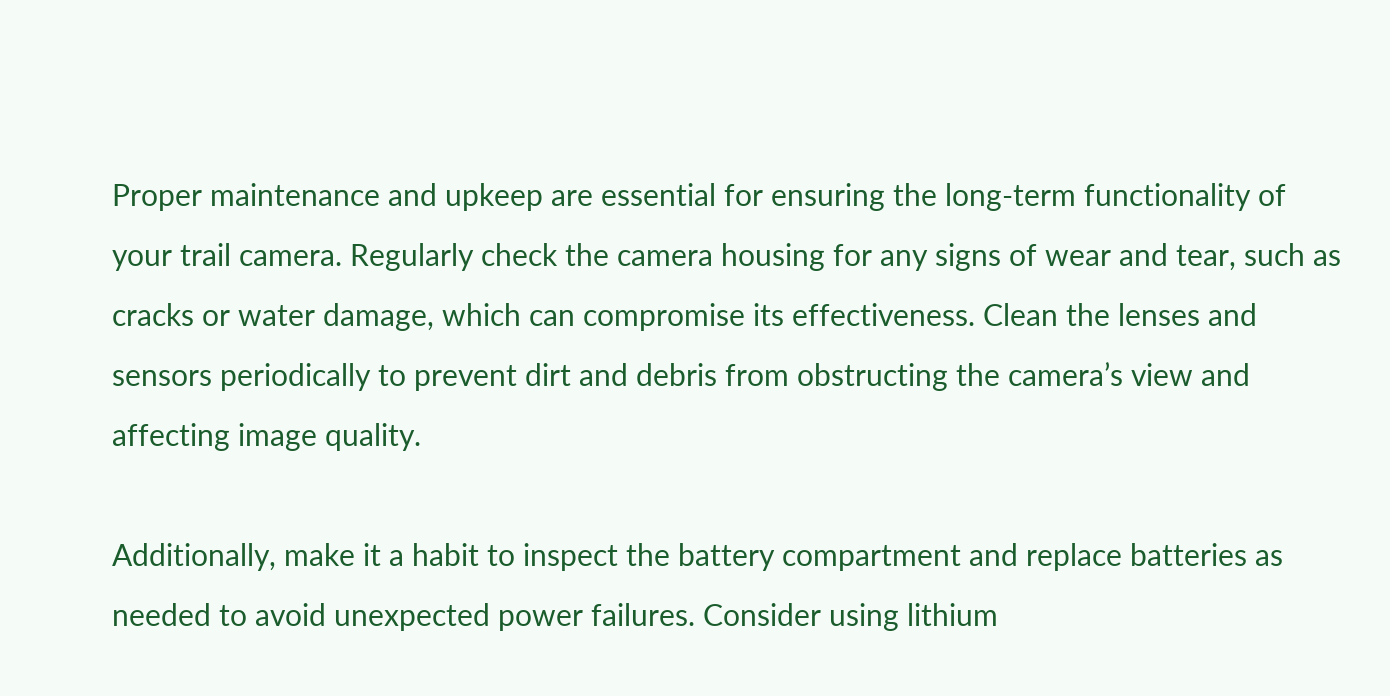Proper maintenance and upkeep are essential for ensuring the long-term functionality of your trail camera. Regularly check the camera housing for any signs of wear and tear, such as cracks or water damage, which can compromise its effectiveness. Clean the lenses and sensors periodically to prevent dirt and debris from obstructing the camera’s view and affecting image quality.

Additionally, make it a habit to inspect the battery compartment and replace batteries as needed to avoid unexpected power failures. Consider using lithium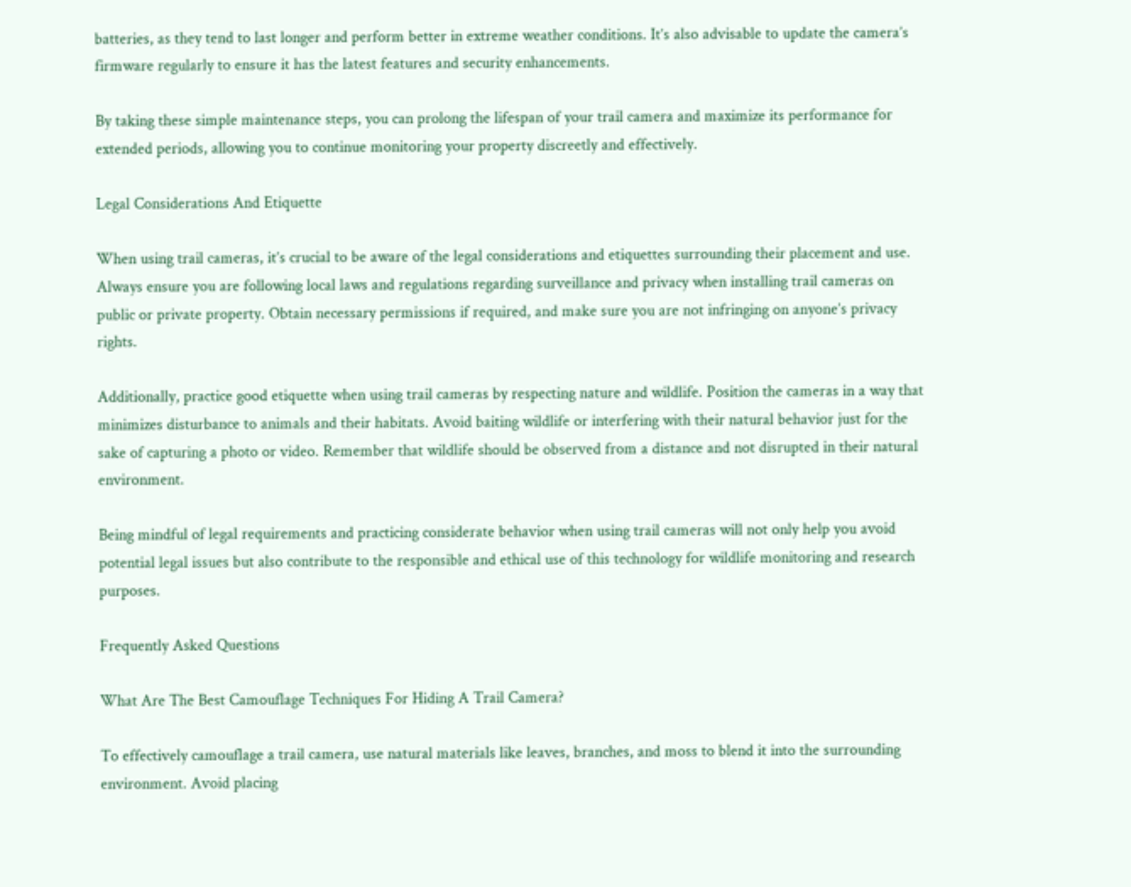batteries, as they tend to last longer and perform better in extreme weather conditions. It’s also advisable to update the camera’s firmware regularly to ensure it has the latest features and security enhancements.

By taking these simple maintenance steps, you can prolong the lifespan of your trail camera and maximize its performance for extended periods, allowing you to continue monitoring your property discreetly and effectively.

Legal Considerations And Etiquette

When using trail cameras, it’s crucial to be aware of the legal considerations and etiquettes surrounding their placement and use. Always ensure you are following local laws and regulations regarding surveillance and privacy when installing trail cameras on public or private property. Obtain necessary permissions if required, and make sure you are not infringing on anyone’s privacy rights.

Additionally, practice good etiquette when using trail cameras by respecting nature and wildlife. Position the cameras in a way that minimizes disturbance to animals and their habitats. Avoid baiting wildlife or interfering with their natural behavior just for the sake of capturing a photo or video. Remember that wildlife should be observed from a distance and not disrupted in their natural environment.

Being mindful of legal requirements and practicing considerate behavior when using trail cameras will not only help you avoid potential legal issues but also contribute to the responsible and ethical use of this technology for wildlife monitoring and research purposes.

Frequently Asked Questions

What Are The Best Camouflage Techniques For Hiding A Trail Camera?

To effectively camouflage a trail camera, use natural materials like leaves, branches, and moss to blend it into the surrounding environment. Avoid placing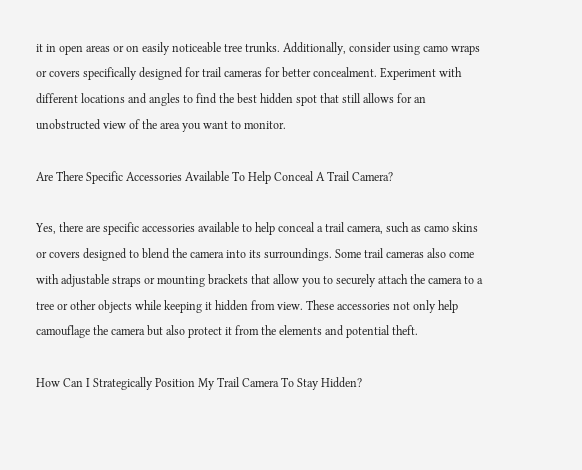it in open areas or on easily noticeable tree trunks. Additionally, consider using camo wraps or covers specifically designed for trail cameras for better concealment. Experiment with different locations and angles to find the best hidden spot that still allows for an unobstructed view of the area you want to monitor.

Are There Specific Accessories Available To Help Conceal A Trail Camera?

Yes, there are specific accessories available to help conceal a trail camera, such as camo skins or covers designed to blend the camera into its surroundings. Some trail cameras also come with adjustable straps or mounting brackets that allow you to securely attach the camera to a tree or other objects while keeping it hidden from view. These accessories not only help camouflage the camera but also protect it from the elements and potential theft.

How Can I Strategically Position My Trail Camera To Stay Hidden?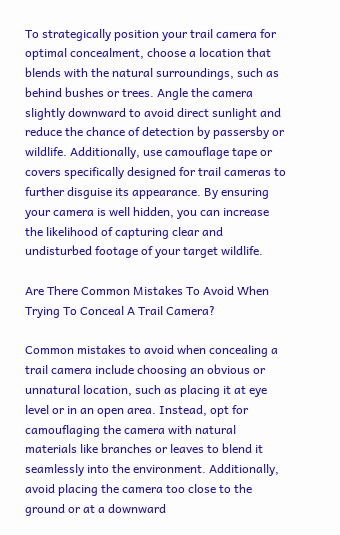To strategically position your trail camera for optimal concealment, choose a location that blends with the natural surroundings, such as behind bushes or trees. Angle the camera slightly downward to avoid direct sunlight and reduce the chance of detection by passersby or wildlife. Additionally, use camouflage tape or covers specifically designed for trail cameras to further disguise its appearance. By ensuring your camera is well hidden, you can increase the likelihood of capturing clear and undisturbed footage of your target wildlife.

Are There Common Mistakes To Avoid When Trying To Conceal A Trail Camera?

Common mistakes to avoid when concealing a trail camera include choosing an obvious or unnatural location, such as placing it at eye level or in an open area. Instead, opt for camouflaging the camera with natural materials like branches or leaves to blend it seamlessly into the environment. Additionally, avoid placing the camera too close to the ground or at a downward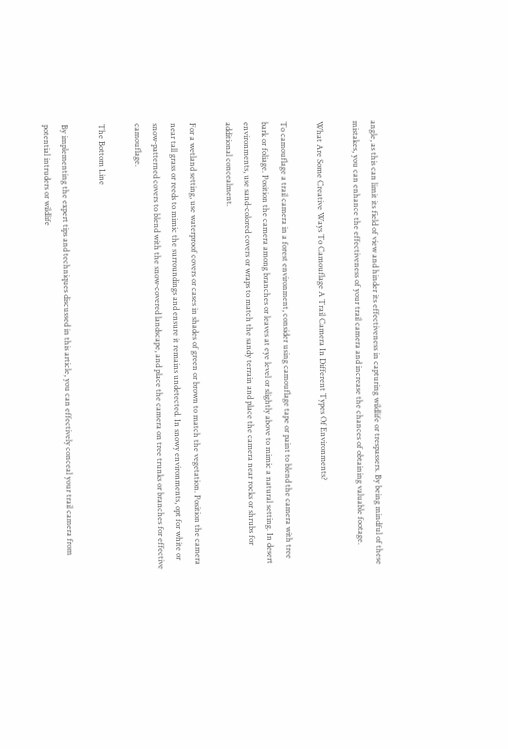angle, as this can limit its field of view and hinder its effectiveness in capturing wildlife or trespassers. By being mindful of these mistakes, you can enhance the effectiveness of your trail camera and increase the chances of obtaining valuable footage.

What Are Some Creative Ways To Camouflage A Trail Camera In Different Types Of Environments?

To camouflage a trail camera in a forest environment, consider using camouflage tape or paint to blend the camera with tree bark or foliage. Position the camera among branches or leaves at eye level or slightly above to mimic a natural setting. In desert environments, use sand-colored covers or wraps to match the sandy terrain and place the camera near rocks or shrubs for additional concealment.

For a wetland setting, use waterproof covers or cases in shades of green or brown to match the vegetation. Position the camera near tall grass or reeds to mimic the surroundings and ensure it remains undetected. In snowy environments, opt for white or snow-patterned covers to blend with the snow-covered landscape, and place the camera on tree trunks or branches for effective camouflage.

The Bottom Line

By implementing the expert tips and techniques discussed in this article, you can effectively conceal your trail camera from potential intruders or wildlife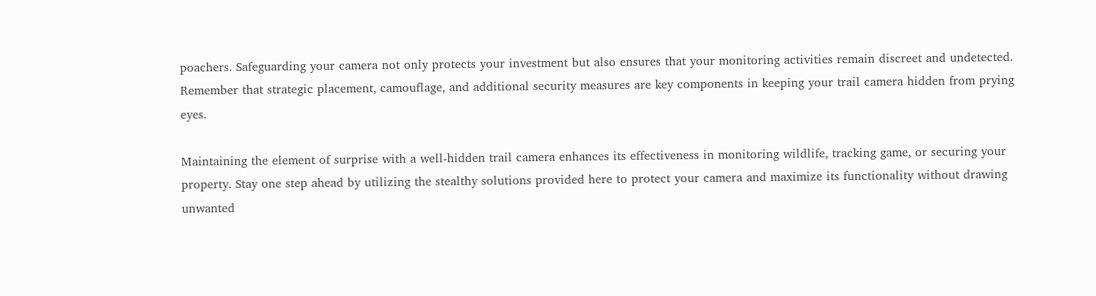poachers. Safeguarding your camera not only protects your investment but also ensures that your monitoring activities remain discreet and undetected. Remember that strategic placement, camouflage, and additional security measures are key components in keeping your trail camera hidden from prying eyes.

Maintaining the element of surprise with a well-hidden trail camera enhances its effectiveness in monitoring wildlife, tracking game, or securing your property. Stay one step ahead by utilizing the stealthy solutions provided here to protect your camera and maximize its functionality without drawing unwanted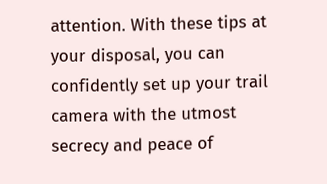attention. With these tips at your disposal, you can confidently set up your trail camera with the utmost secrecy and peace of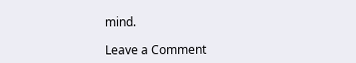mind.

Leave a Comment